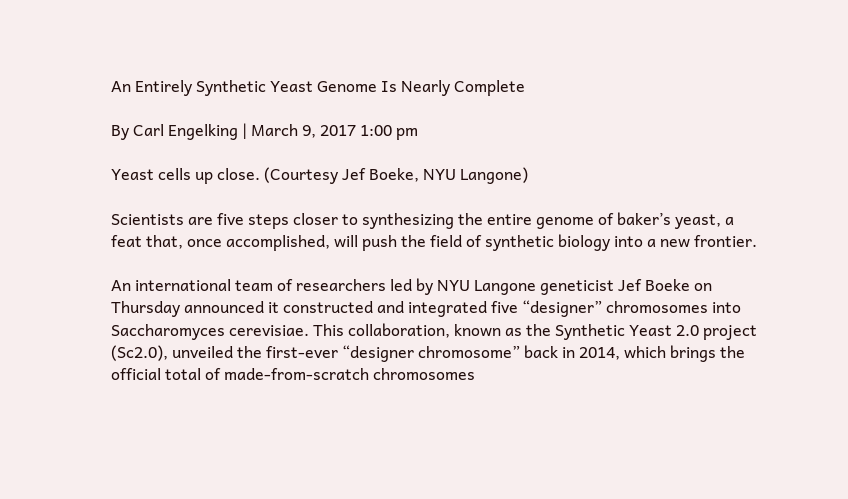An Entirely Synthetic Yeast Genome Is Nearly Complete

By Carl Engelking | March 9, 2017 1:00 pm

Yeast cells up close. (Courtesy Jef Boeke, NYU Langone)

Scientists are five steps closer to synthesizing the entire genome of baker’s yeast, a feat that, once accomplished, will push the field of synthetic biology into a new frontier.

An international team of researchers led by NYU Langone geneticist Jef Boeke on Thursday announced it constructed and integrated five “designer” chromosomes into Saccharomyces cerevisiae. This collaboration, known as the Synthetic Yeast 2.0 project (Sc2.0), unveiled the first-ever “designer chromosome” back in 2014, which brings the official total of made-from-scratch chromosomes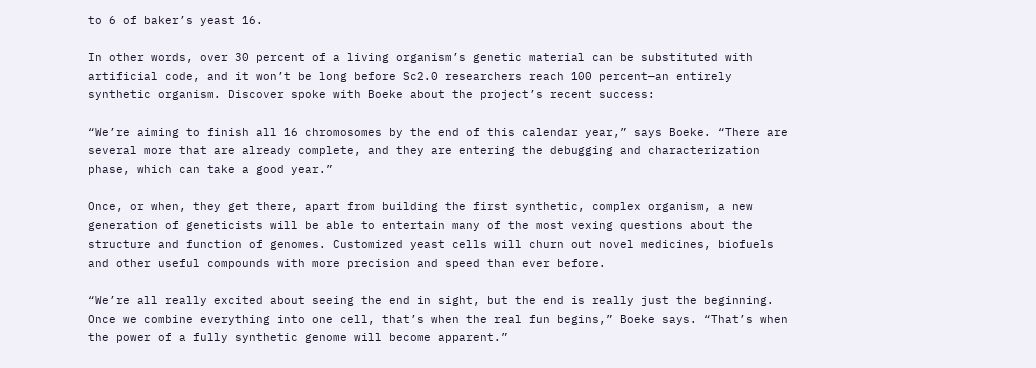to 6 of baker’s yeast 16.

In other words, over 30 percent of a living organism’s genetic material can be substituted with artificial code, and it won’t be long before Sc2.0 researchers reach 100 percent—an entirely synthetic organism. Discover spoke with Boeke about the project’s recent success:

“We’re aiming to finish all 16 chromosomes by the end of this calendar year,” says Boeke. “There are several more that are already complete, and they are entering the debugging and characterization phase, which can take a good year.”

Once, or when, they get there, apart from building the first synthetic, complex organism, a new generation of geneticists will be able to entertain many of the most vexing questions about the structure and function of genomes. Customized yeast cells will churn out novel medicines, biofuels and other useful compounds with more precision and speed than ever before.

“We’re all really excited about seeing the end in sight, but the end is really just the beginning. Once we combine everything into one cell, that’s when the real fun begins,” Boeke says. “That’s when the power of a fully synthetic genome will become apparent.”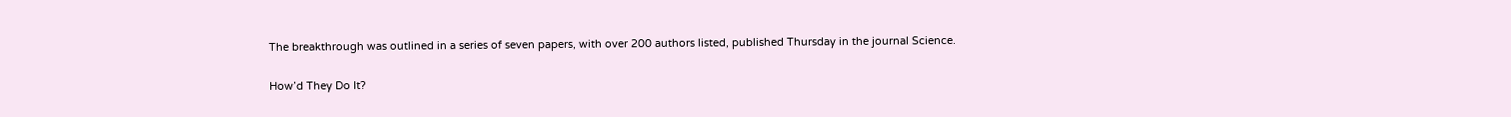The breakthrough was outlined in a series of seven papers, with over 200 authors listed, published Thursday in the journal Science.

How’d They Do It?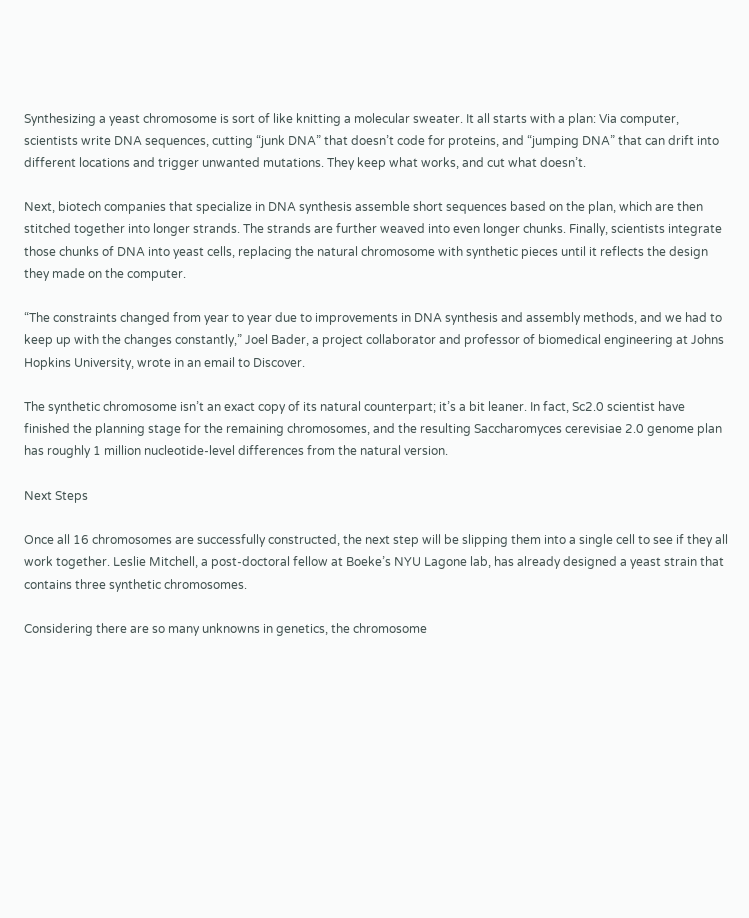Synthesizing a yeast chromosome is sort of like knitting a molecular sweater. It all starts with a plan: Via computer, scientists write DNA sequences, cutting “junk DNA” that doesn’t code for proteins, and “jumping DNA” that can drift into different locations and trigger unwanted mutations. They keep what works, and cut what doesn’t.

Next, biotech companies that specialize in DNA synthesis assemble short sequences based on the plan, which are then stitched together into longer strands. The strands are further weaved into even longer chunks. Finally, scientists integrate those chunks of DNA into yeast cells, replacing the natural chromosome with synthetic pieces until it reflects the design they made on the computer.

“The constraints changed from year to year due to improvements in DNA synthesis and assembly methods, and we had to keep up with the changes constantly,” Joel Bader, a project collaborator and professor of biomedical engineering at Johns Hopkins University, wrote in an email to Discover.

The synthetic chromosome isn’t an exact copy of its natural counterpart; it’s a bit leaner. In fact, Sc2.0 scientist have finished the planning stage for the remaining chromosomes, and the resulting Saccharomyces cerevisiae 2.0 genome plan has roughly 1 million nucleotide-level differences from the natural version.

Next Steps

Once all 16 chromosomes are successfully constructed, the next step will be slipping them into a single cell to see if they all work together. Leslie Mitchell, a post-doctoral fellow at Boeke’s NYU Lagone lab, has already designed a yeast strain that contains three synthetic chromosomes.

Considering there are so many unknowns in genetics, the chromosome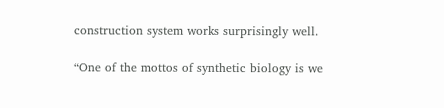construction system works surprisingly well.

“One of the mottos of synthetic biology is we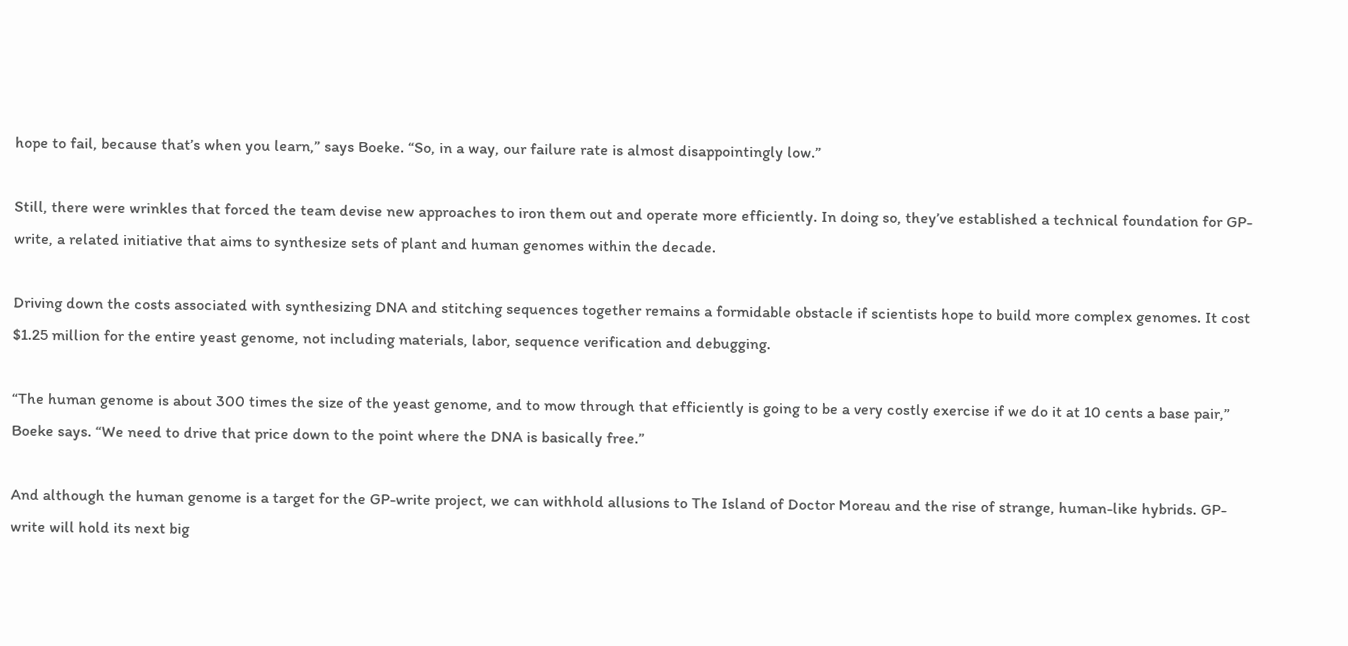hope to fail, because that’s when you learn,” says Boeke. “So, in a way, our failure rate is almost disappointingly low.”

Still, there were wrinkles that forced the team devise new approaches to iron them out and operate more efficiently. In doing so, they’ve established a technical foundation for GP-write, a related initiative that aims to synthesize sets of plant and human genomes within the decade.

Driving down the costs associated with synthesizing DNA and stitching sequences together remains a formidable obstacle if scientists hope to build more complex genomes. It cost $1.25 million for the entire yeast genome, not including materials, labor, sequence verification and debugging.

“The human genome is about 300 times the size of the yeast genome, and to mow through that efficiently is going to be a very costly exercise if we do it at 10 cents a base pair,” Boeke says. “We need to drive that price down to the point where the DNA is basically free.”

And although the human genome is a target for the GP-write project, we can withhold allusions to The Island of Doctor Moreau and the rise of strange, human-like hybrids. GP-write will hold its next big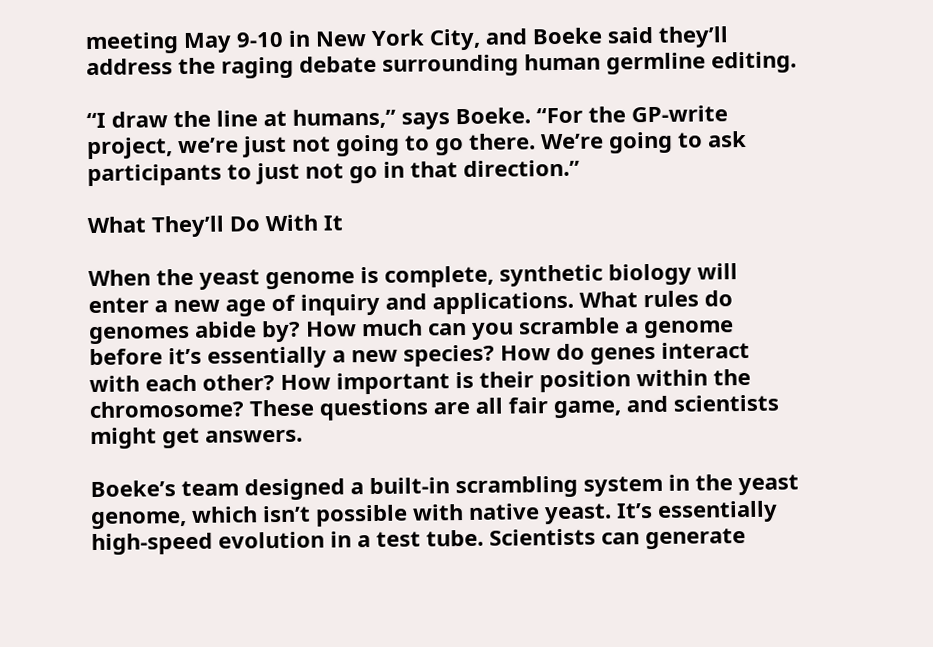meeting May 9-10 in New York City, and Boeke said they’ll address the raging debate surrounding human germline editing.

“I draw the line at humans,” says Boeke. “For the GP-write project, we’re just not going to go there. We’re going to ask participants to just not go in that direction.”

What They’ll Do With It

When the yeast genome is complete, synthetic biology will enter a new age of inquiry and applications. What rules do genomes abide by? How much can you scramble a genome before it’s essentially a new species? How do genes interact with each other? How important is their position within the chromosome? These questions are all fair game, and scientists might get answers.

Boeke’s team designed a built-in scrambling system in the yeast genome, which isn’t possible with native yeast. It’s essentially high-speed evolution in a test tube. Scientists can generate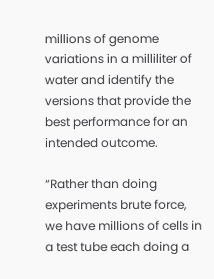millions of genome variations in a milliliter of water and identify the versions that provide the best performance for an intended outcome.

“Rather than doing experiments brute force, we have millions of cells in a test tube each doing a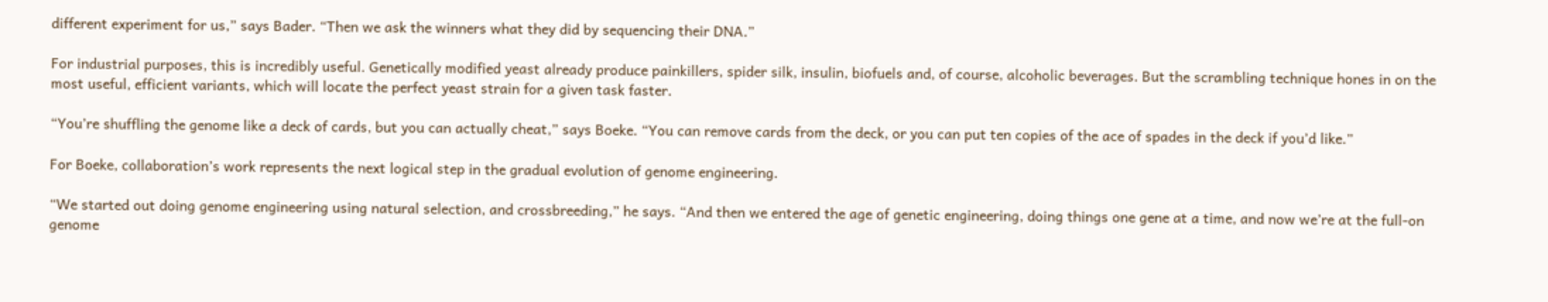different experiment for us,” says Bader. “Then we ask the winners what they did by sequencing their DNA.”

For industrial purposes, this is incredibly useful. Genetically modified yeast already produce painkillers, spider silk, insulin, biofuels and, of course, alcoholic beverages. But the scrambling technique hones in on the most useful, efficient variants, which will locate the perfect yeast strain for a given task faster.

“You’re shuffling the genome like a deck of cards, but you can actually cheat,” says Boeke. “You can remove cards from the deck, or you can put ten copies of the ace of spades in the deck if you’d like.”

For Boeke, collaboration’s work represents the next logical step in the gradual evolution of genome engineering.

“We started out doing genome engineering using natural selection, and crossbreeding,” he says. “And then we entered the age of genetic engineering, doing things one gene at a time, and now we’re at the full-on genome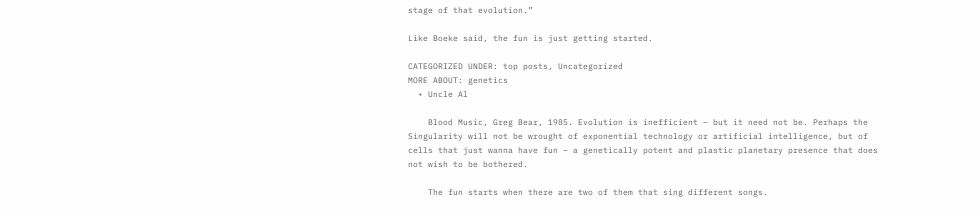stage of that evolution.”

Like Boeke said, the fun is just getting started.

CATEGORIZED UNDER: top posts, Uncategorized
MORE ABOUT: genetics
  • Uncle Al

    Blood Music, Greg Bear, 1985. Evolution is inefficient – but it need not be. Perhaps the Singularity will not be wrought of exponential technology or artificial intelligence, but of cells that just wanna have fun – a genetically potent and plastic planetary presence that does not wish to be bothered.

    The fun starts when there are two of them that sing different songs.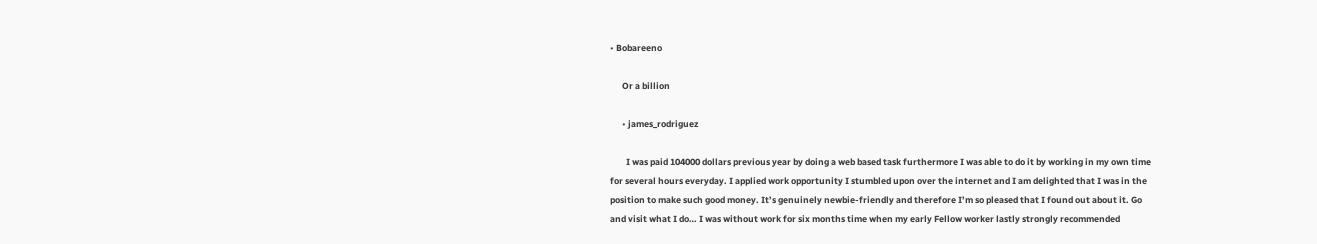• Bobareeno

      Or a billion

      • james_rodriguez

        I was paid 104000 dollars previous year by doing a web based task furthermore I was able to do it by working in my own time for several hours everyday. I applied work opportunity I stumbled upon over the internet and I am delighted that I was in the position to make such good money. It’s genuinely newbie-friendly and therefore I’m so pleased that I found out about it. Go and visit what I do… I was without work for six months time when my early Fellow worker lastly strongly recommended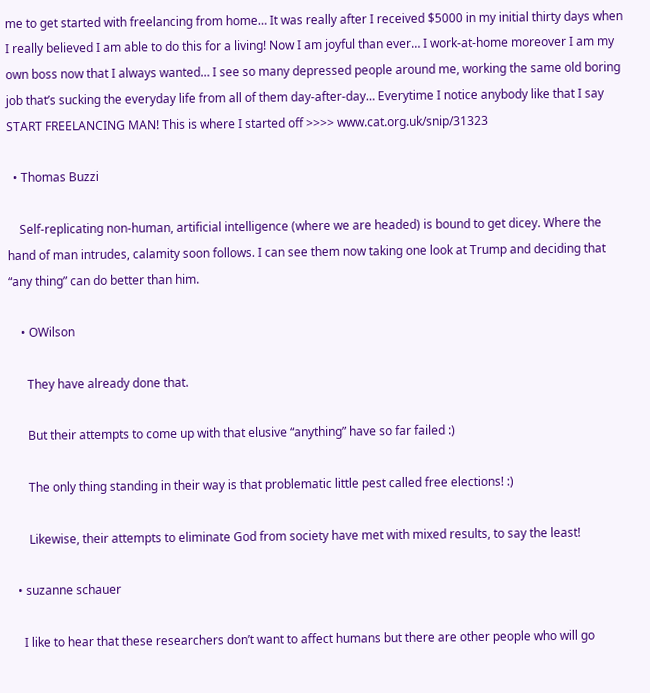me to get started with freelancing from home… It was really after I received $5000 in my initial thirty days when I really believed I am able to do this for a living! Now I am joyful than ever… I work-at-home moreover I am my own boss now that I always wanted… I see so many depressed people around me, working the same old boring job that’s sucking the everyday life from all of them day-after-day… Everytime I notice anybody like that I say START FREELANCING MAN! This is where I started off >>>> www.cat.org.uk/snip/31323

  • Thomas Buzzi

    Self-replicating non-human, artificial intelligence (where we are headed) is bound to get dicey. Where the hand of man intrudes, calamity soon follows. I can see them now taking one look at Trump and deciding that “any thing” can do better than him.

    • OWilson

      They have already done that.

      But their attempts to come up with that elusive “anything” have so far failed :)

      The only thing standing in their way is that problematic little pest called free elections! :)

      Likewise, their attempts to eliminate God from society have met with mixed results, to say the least!

  • suzanne schauer

    I like to hear that these researchers don’t want to affect humans but there are other people who will go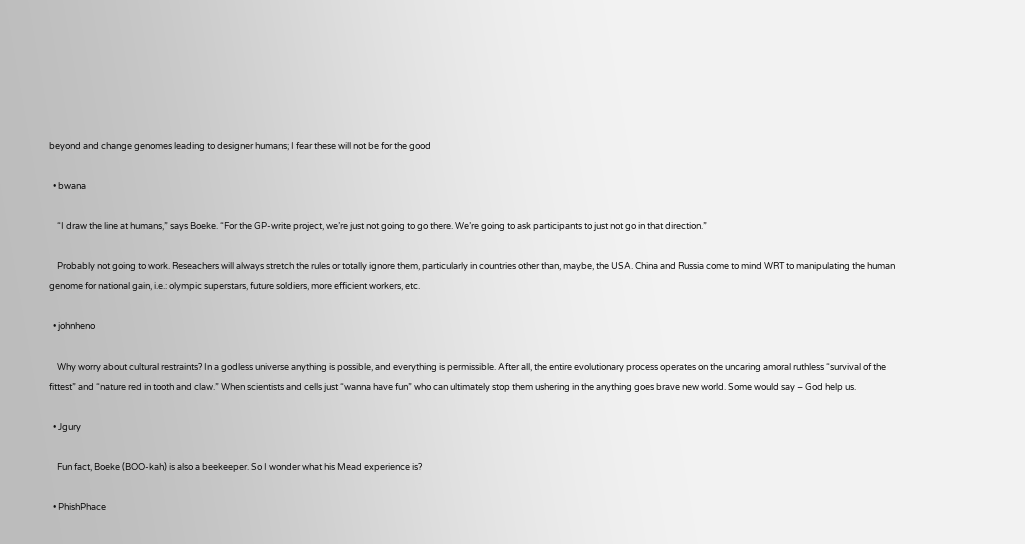beyond and change genomes leading to designer humans; I fear these will not be for the good

  • bwana

    “I draw the line at humans,” says Boeke. “For the GP-write project, we’re just not going to go there. We’re going to ask participants to just not go in that direction.”

    Probably not going to work. Reseachers will always stretch the rules or totally ignore them, particularly in countries other than, maybe, the USA. China and Russia come to mind WRT to manipulating the human genome for national gain, i.e.: olympic superstars, future soldiers, more efficient workers, etc.

  • johnheno

    Why worry about cultural restraints? In a godless universe anything is possible, and everything is permissible. After all, the entire evolutionary process operates on the uncaring amoral ruthless “survival of the fittest” and “nature red in tooth and claw.” When scientists and cells just “wanna have fun” who can ultimately stop them ushering in the anything goes brave new world. Some would say – God help us.

  • Jgury

    Fun fact, Boeke (BOO-kah) is also a beekeeper. So I wonder what his Mead experience is?

  • PhishPhace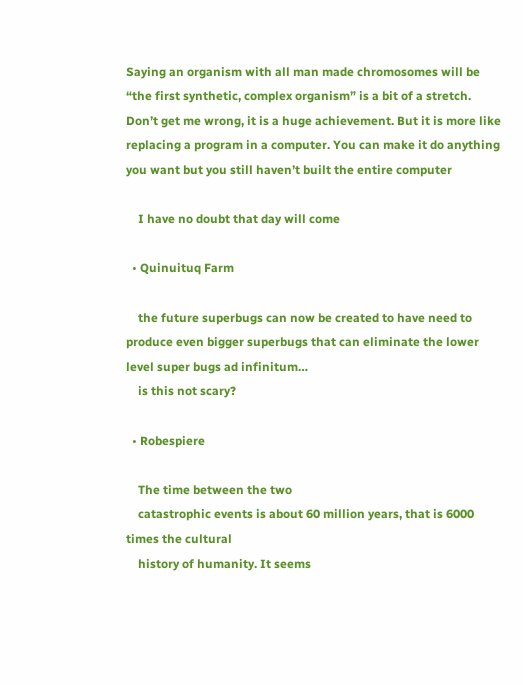Saying an organism with all man made chromosomes will be “the first synthetic, complex organism” is a bit of a stretch. Don’t get me wrong, it is a huge achievement. But it is more like replacing a program in a computer. You can make it do anything you want but you still haven’t built the entire computer

    I have no doubt that day will come

  • Quinuituq Farm

    the future superbugs can now be created to have need to produce even bigger superbugs that can eliminate the lower level super bugs ad infinitum…
    is this not scary?

  • Robespiere

    The time between the two
    catastrophic events is about 60 million years, that is 6000 times the cultural
    history of humanity. It seems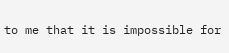to me that it is impossible for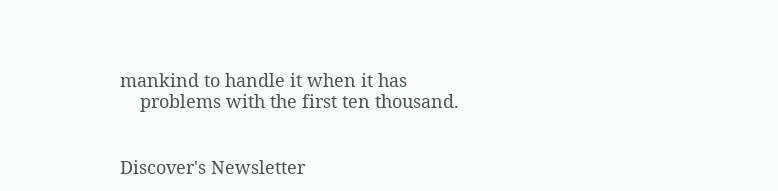mankind to handle it when it has
    problems with the first ten thousand.


Discover's Newsletter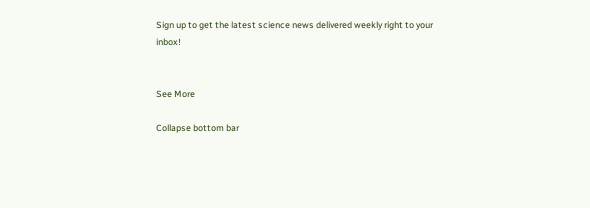Sign up to get the latest science news delivered weekly right to your inbox!


See More

Collapse bottom bar